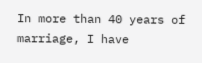In more than 40 years of marriage, I have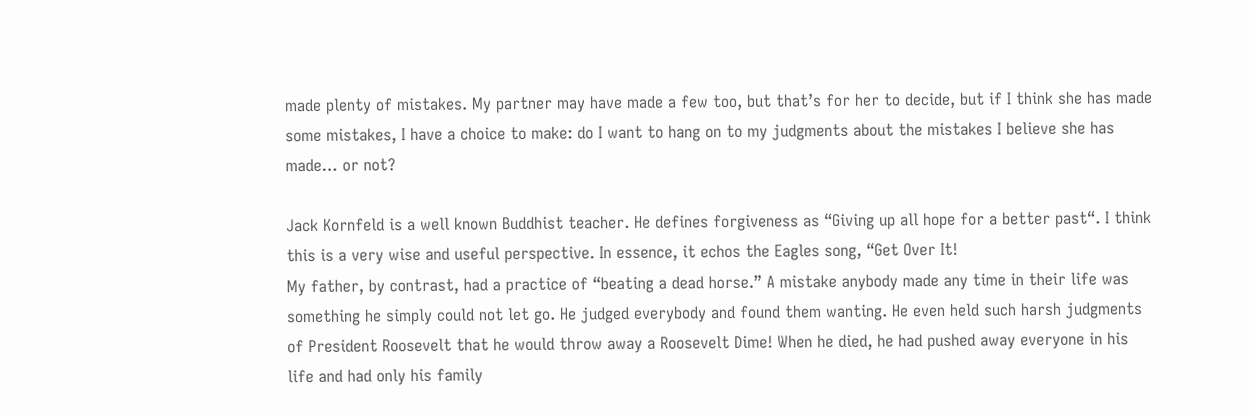made plenty of mistakes. My partner may have made a few too, but that’s for her to decide, but if I think she has made some mistakes, I have a choice to make: do I want to hang on to my judgments about the mistakes I believe she has made… or not?

Jack Kornfeld is a well known Buddhist teacher. He defines forgiveness as “Giving up all hope for a better past“. I think this is a very wise and useful perspective. In essence, it echos the Eagles song, “Get Over It!
My father, by contrast, had a practice of “beating a dead horse.” A mistake anybody made any time in their life was something he simply could not let go. He judged everybody and found them wanting. He even held such harsh judgments of President Roosevelt that he would throw away a Roosevelt Dime! When he died, he had pushed away everyone in his life and had only his family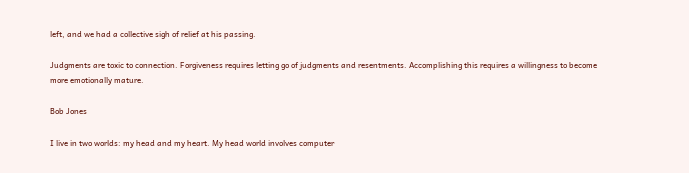left, and we had a collective sigh of relief at his passing.

Judgments are toxic to connection. Forgiveness requires letting go of judgments and resentments. Accomplishing this requires a willingness to become more emotionally mature.

Bob Jones

I live in two worlds: my head and my heart. My head world involves computer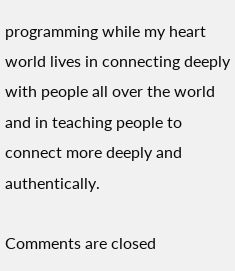programming while my heart world lives in connecting deeply with people all over the world and in teaching people to connect more deeply and authentically.

Comments are closed